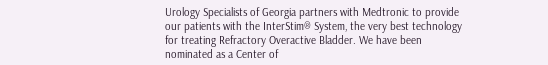Urology Specialists of Georgia partners with Medtronic to provide our patients with the InterStim® System, the very best technology for treating Refractory Overactive Bladder. We have been nominated as a Center of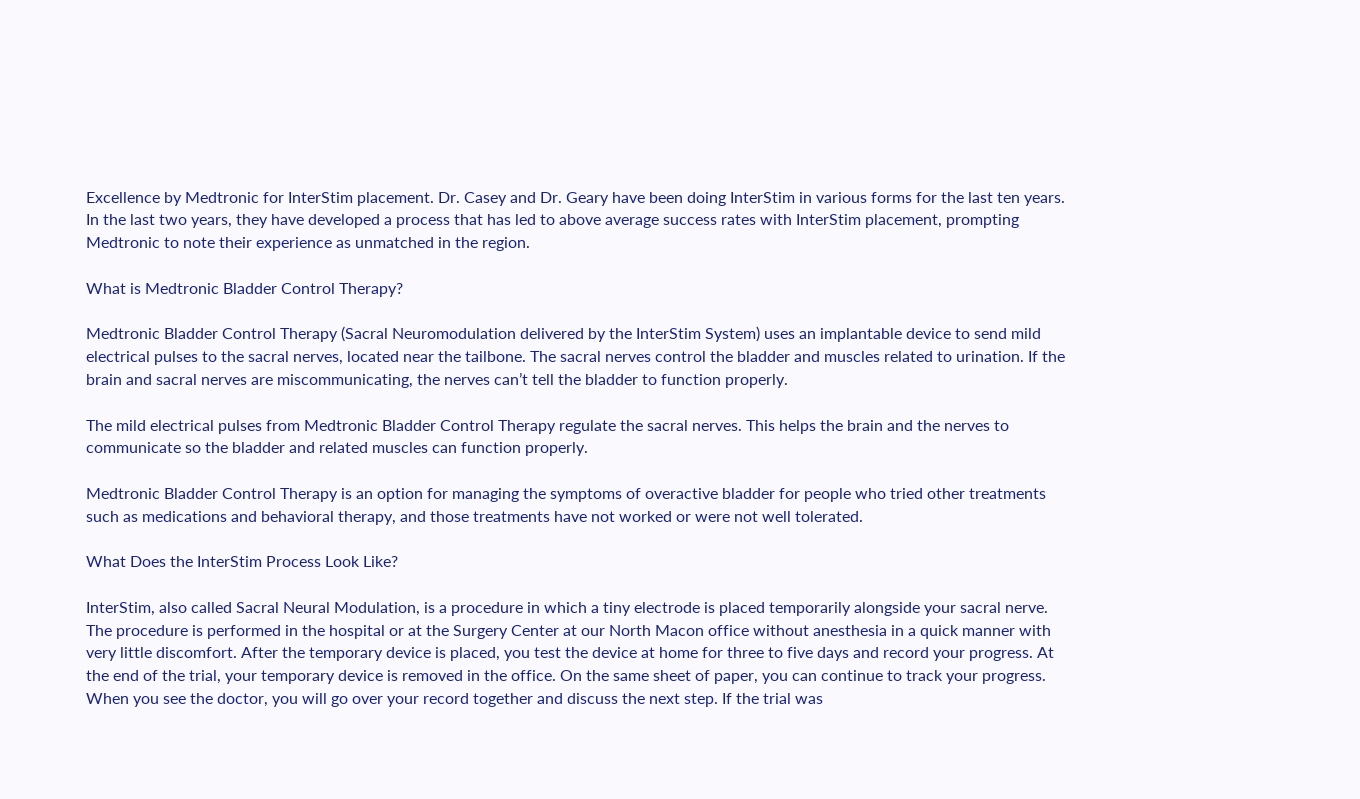Excellence by Medtronic for InterStim placement. Dr. Casey and Dr. Geary have been doing InterStim in various forms for the last ten years. In the last two years, they have developed a process that has led to above average success rates with InterStim placement, prompting Medtronic to note their experience as unmatched in the region.

What is Medtronic Bladder Control Therapy?

Medtronic Bladder Control Therapy (Sacral Neuromodulation delivered by the InterStim System) uses an implantable device to send mild electrical pulses to the sacral nerves, located near the tailbone. The sacral nerves control the bladder and muscles related to urination. If the brain and sacral nerves are miscommunicating, the nerves can’t tell the bladder to function properly.

The mild electrical pulses from Medtronic Bladder Control Therapy regulate the sacral nerves. This helps the brain and the nerves to communicate so the bladder and related muscles can function properly.

Medtronic Bladder Control Therapy is an option for managing the symptoms of overactive bladder for people who tried other treatments such as medications and behavioral therapy, and those treatments have not worked or were not well tolerated.

What Does the InterStim Process Look Like?

InterStim, also called Sacral Neural Modulation, is a procedure in which a tiny electrode is placed temporarily alongside your sacral nerve. The procedure is performed in the hospital or at the Surgery Center at our North Macon office without anesthesia in a quick manner with very little discomfort. After the temporary device is placed, you test the device at home for three to five days and record your progress. At the end of the trial, your temporary device is removed in the office. On the same sheet of paper, you can continue to track your progress. When you see the doctor, you will go over your record together and discuss the next step. If the trial was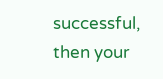successful, then your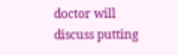doctor will discuss putting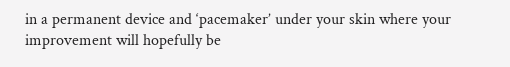in a permanent device and ‘pacemaker’ under your skin where your improvement will hopefully be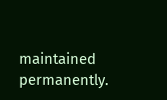maintained permanently.